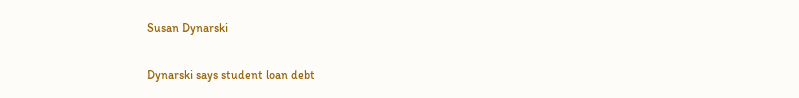Susan Dynarski

Dynarski says student loan debt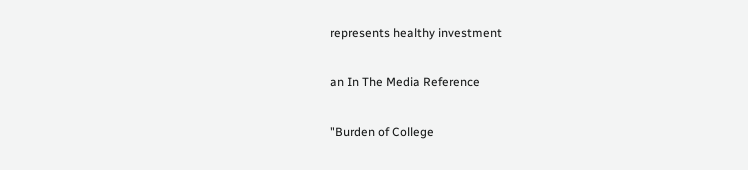represents healthy investment

an In The Media Reference

"Burden of College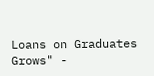Loans on Graduates Grows" -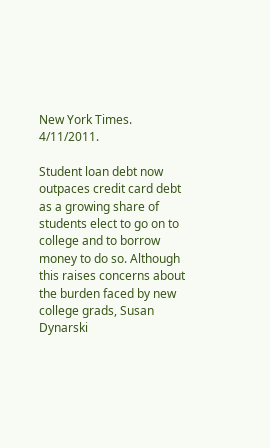New York Times. 4/11/2011.

Student loan debt now outpaces credit card debt as a growing share of students elect to go on to college and to borrow money to do so. Although this raises concerns about the burden faced by new college grads, Susan Dynarski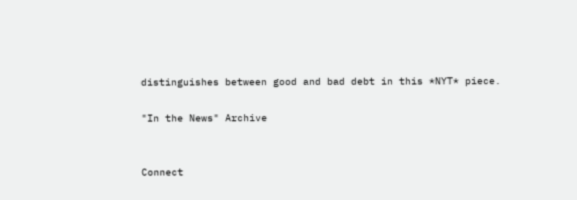distinguishes between good and bad debt in this *NYT* piece.

"In the News" Archive


Connect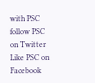with PSC follow PSC on Twitter Like PSC on Facebook